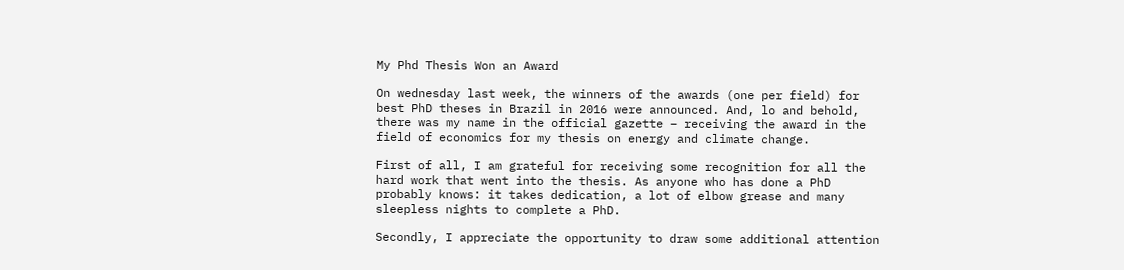My Phd Thesis Won an Award

On wednesday last week, the winners of the awards (one per field) for best PhD theses in Brazil in 2016 were announced. And, lo and behold, there was my name in the official gazette – receiving the award in the field of economics for my thesis on energy and climate change.

First of all, I am grateful for receiving some recognition for all the hard work that went into the thesis. As anyone who has done a PhD probably knows: it takes dedication, a lot of elbow grease and many sleepless nights to complete a PhD.

Secondly, I appreciate the opportunity to draw some additional attention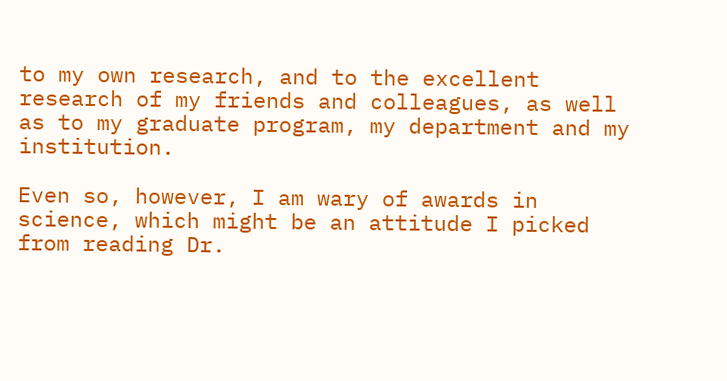to my own research, and to the excellent research of my friends and colleagues, as well as to my graduate program, my department and my institution.

Even so, however, I am wary of awards in science, which might be an attitude I picked from reading Dr.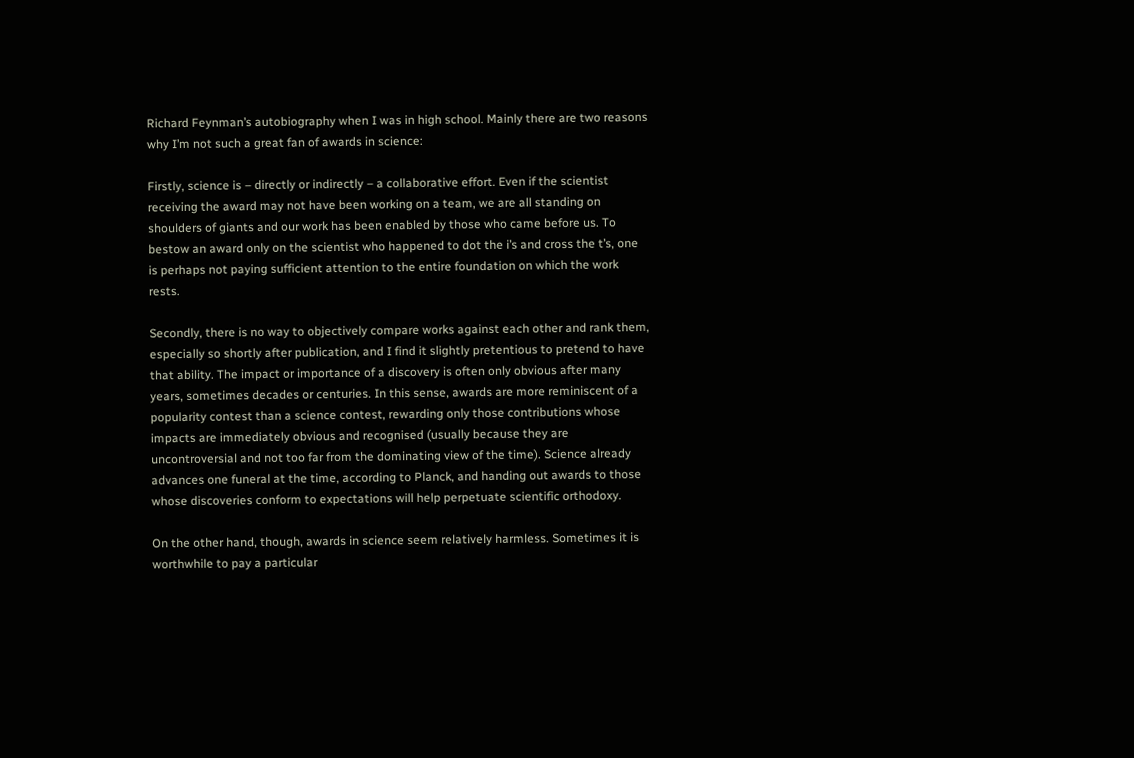Richard Feynman’s autobiography when I was in high school. Mainly there are two reasons why I’m not such a great fan of awards in science:

Firstly, science is – directly or indirectly – a collaborative effort. Even if the scientist receiving the award may not have been working on a team, we are all standing on shoulders of giants and our work has been enabled by those who came before us. To bestow an award only on the scientist who happened to dot the i’s and cross the t’s, one is perhaps not paying sufficient attention to the entire foundation on which the work rests.

Secondly, there is no way to objectively compare works against each other and rank them, especially so shortly after publication, and I find it slightly pretentious to pretend to have that ability. The impact or importance of a discovery is often only obvious after many years, sometimes decades or centuries. In this sense, awards are more reminiscent of a popularity contest than a science contest, rewarding only those contributions whose impacts are immediately obvious and recognised (usually because they are uncontroversial and not too far from the dominating view of the time). Science already advances one funeral at the time, according to Planck, and handing out awards to those whose discoveries conform to expectations will help perpetuate scientific orthodoxy.

On the other hand, though, awards in science seem relatively harmless. Sometimes it is worthwhile to pay a particular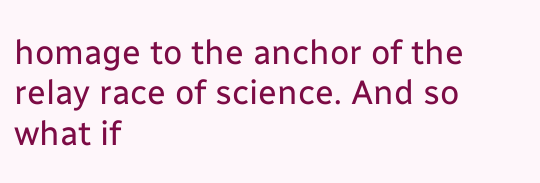homage to the anchor of the relay race of science. And so what if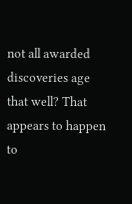not all awarded discoveries age that well? That appears to happen to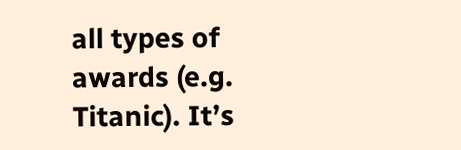all types of awards (e.g. Titanic). It’s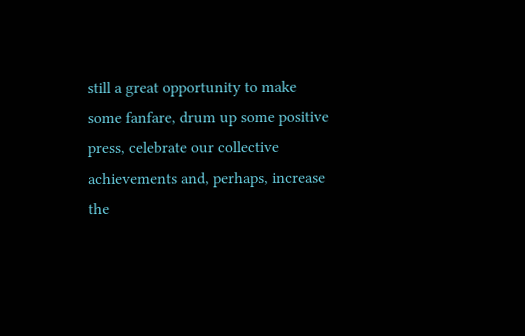still a great opportunity to make some fanfare, drum up some positive press, celebrate our collective achievements and, perhaps, increase the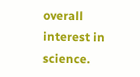overall interest in science.